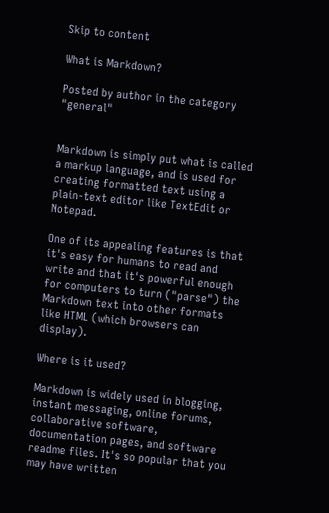Skip to content

What is Markdown?

Posted by author in the category "general"


Markdown is simply put what is called a markup language, and is used for creating formatted text using a plain-text editor like TextEdit or Notepad.

One of its appealing features is that it's easy for humans to read and write and that it's powerful enough for computers to turn ("parse") the Markdown text into other formats like HTML (which browsers can display).

Where is it used?

Markdown is widely used in blogging, instant messaging, online forums, collaborative software, documentation pages, and software readme files. It's so popular that you may have written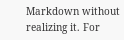Markdown without realizing it. For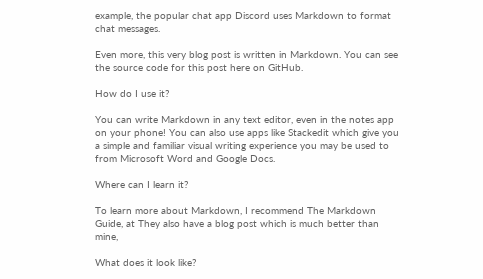example, the popular chat app Discord uses Markdown to format chat messages.

Even more, this very blog post is written in Markdown. You can see the source code for this post here on GitHub.

How do I use it?

You can write Markdown in any text editor, even in the notes app on your phone! You can also use apps like Stackedit which give you a simple and familiar visual writing experience you may be used to from Microsoft Word and Google Docs.

Where can I learn it?

To learn more about Markdown, I recommend The Markdown Guide, at They also have a blog post which is much better than mine,

What does it look like?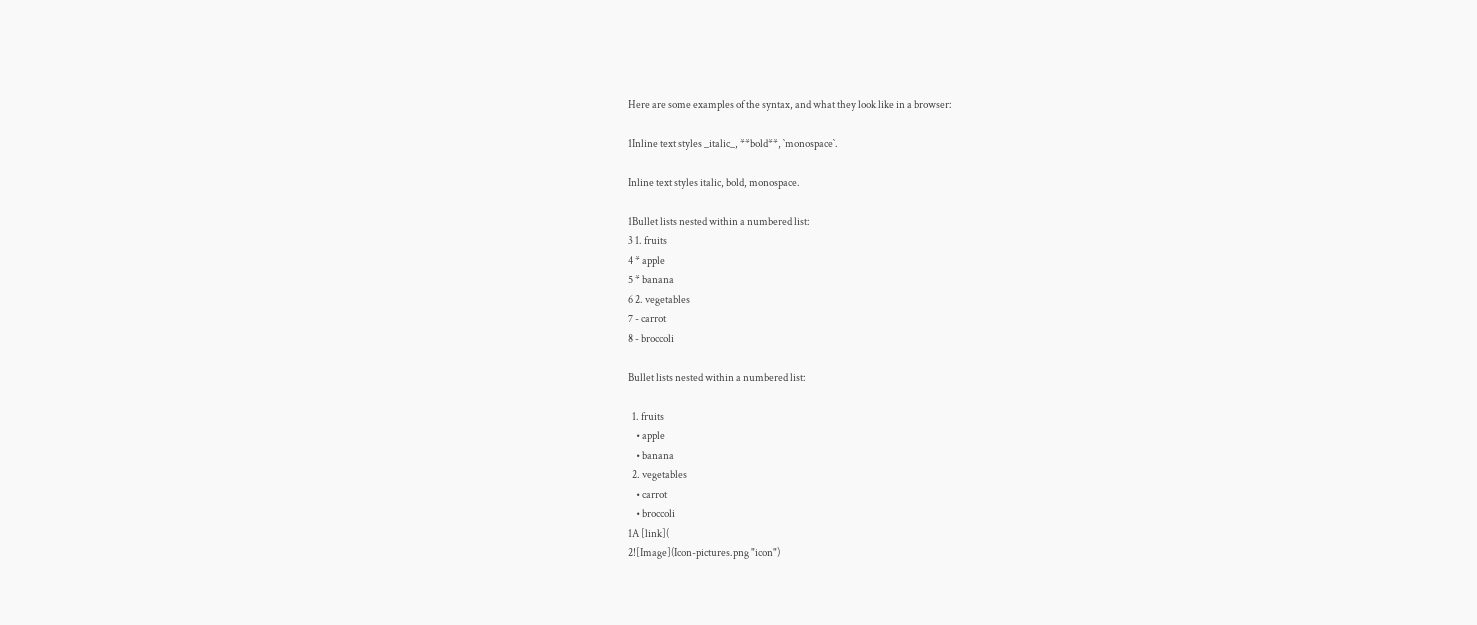Here are some examples of the syntax, and what they look like in a browser:

1Inline text styles _italic_, **bold**, `monospace`.

Inline text styles italic, bold, monospace.

1Bullet lists nested within a numbered list:
3 1. fruits
4 * apple
5 * banana
6 2. vegetables
7 - carrot
8 - broccoli

Bullet lists nested within a numbered list:

  1. fruits
    • apple
    • banana
  2. vegetables
    • carrot
    • broccoli
1A [link](
2![Image](Icon-pictures.png "icon")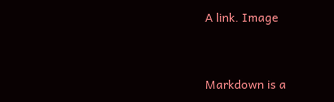A link. Image


Markdown is a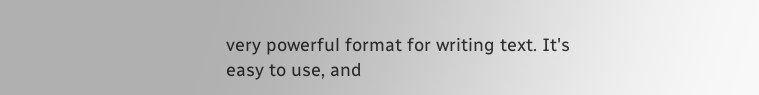very powerful format for writing text. It's easy to use, and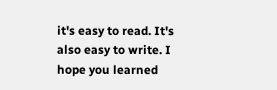it's easy to read. It's also easy to write. I hope you learned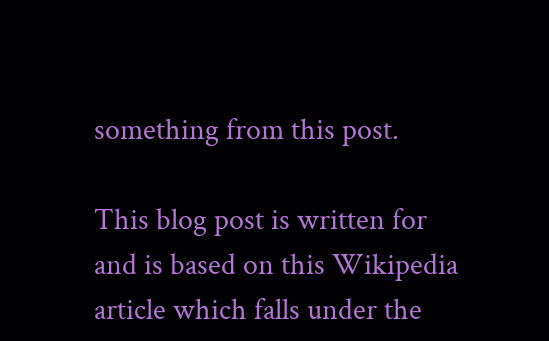something from this post.

This blog post is written for and is based on this Wikipedia article which falls under the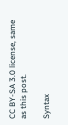CC BY-SA 3.0 license, same as this post.

Syntax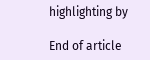highlighting by

End of article